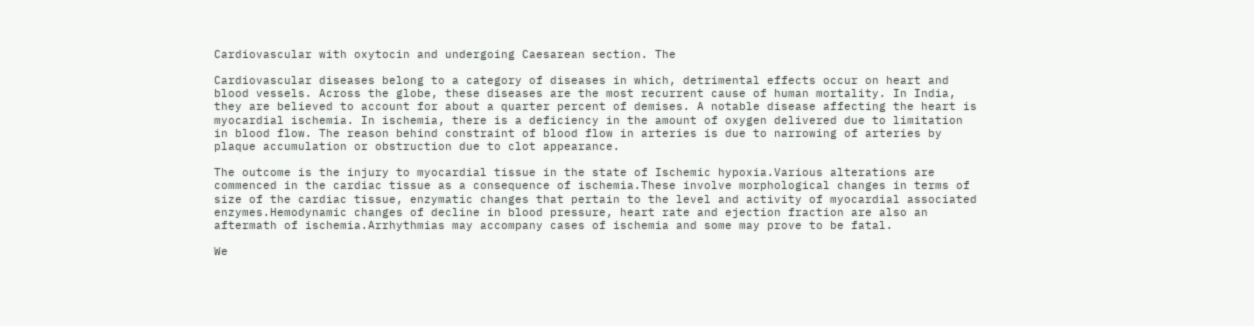Cardiovascular with oxytocin and undergoing Caesarean section. The

Cardiovascular diseases belong to a category of diseases in which, detrimental effects occur on heart and blood vessels. Across the globe, these diseases are the most recurrent cause of human mortality. In India, they are believed to account for about a quarter percent of demises. A notable disease affecting the heart is myocardial ischemia. In ischemia, there is a deficiency in the amount of oxygen delivered due to limitation in blood flow. The reason behind constraint of blood flow in arteries is due to narrowing of arteries by plaque accumulation or obstruction due to clot appearance.

The outcome is the injury to myocardial tissue in the state of Ischemic hypoxia.Various alterations are commenced in the cardiac tissue as a consequence of ischemia.These involve morphological changes in terms of size of the cardiac tissue, enzymatic changes that pertain to the level and activity of myocardial associated enzymes.Hemodynamic changes of decline in blood pressure, heart rate and ejection fraction are also an aftermath of ischemia.Arrhythmias may accompany cases of ischemia and some may prove to be fatal.

We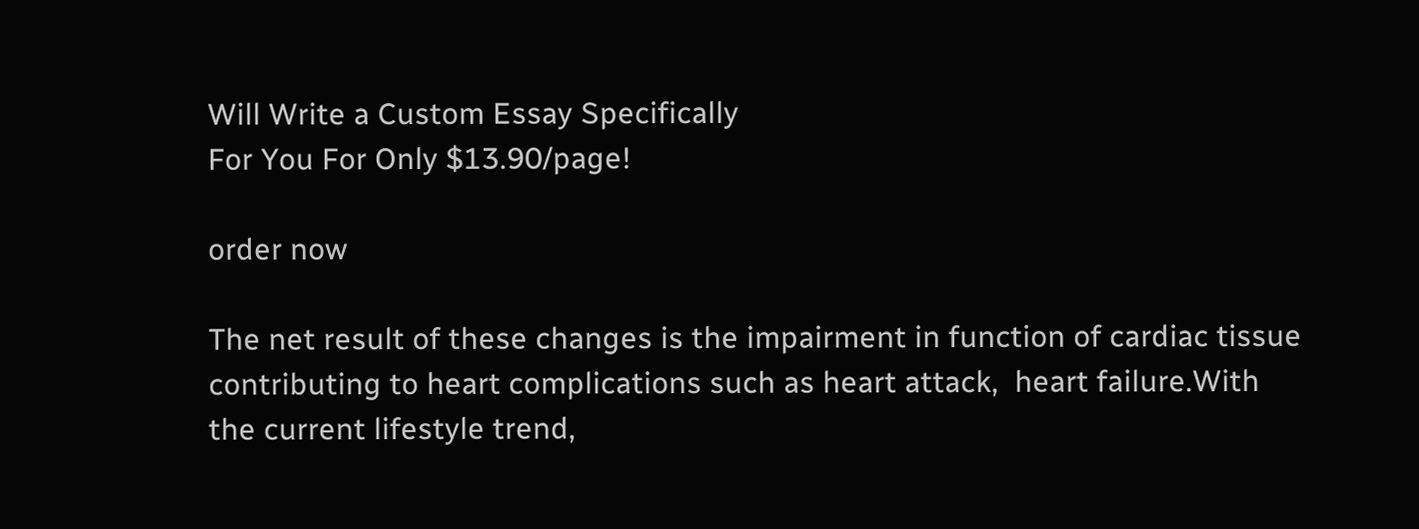Will Write a Custom Essay Specifically
For You For Only $13.90/page!

order now

The net result of these changes is the impairment in function of cardiac tissue contributing to heart complications such as heart attack,  heart failure.With the current lifestyle trend,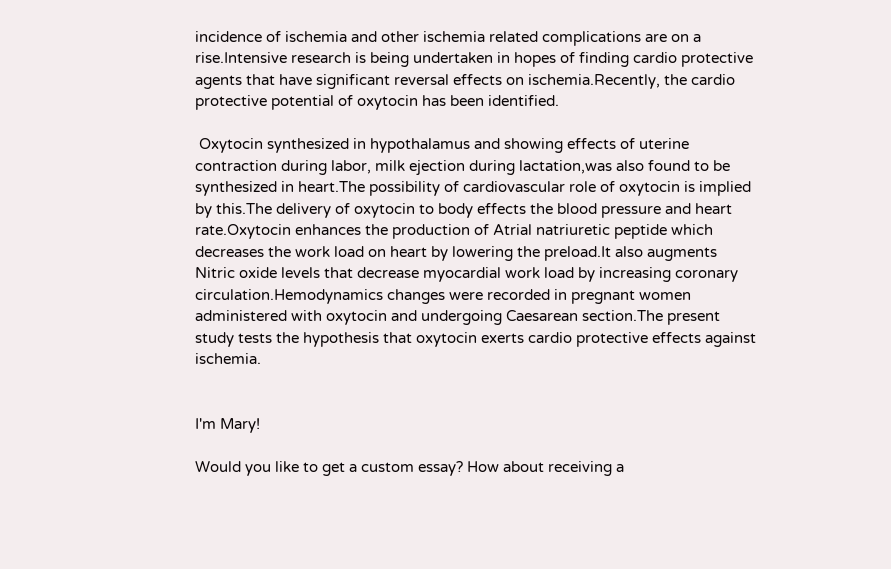incidence of ischemia and other ischemia related complications are on a rise.Intensive research is being undertaken in hopes of finding cardio protective agents that have significant reversal effects on ischemia.Recently, the cardio protective potential of oxytocin has been identified.

 Oxytocin synthesized in hypothalamus and showing effects of uterine contraction during labor, milk ejection during lactation,was also found to be synthesized in heart.The possibility of cardiovascular role of oxytocin is implied by this.The delivery of oxytocin to body effects the blood pressure and heart rate.Oxytocin enhances the production of Atrial natriuretic peptide which decreases the work load on heart by lowering the preload.It also augments Nitric oxide levels that decrease myocardial work load by increasing coronary circulation.Hemodynamics changes were recorded in pregnant women administered with oxytocin and undergoing Caesarean section.The present study tests the hypothesis that oxytocin exerts cardio protective effects against ischemia.


I'm Mary!

Would you like to get a custom essay? How about receiving a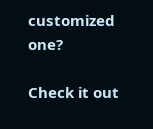customized one?

Check it out